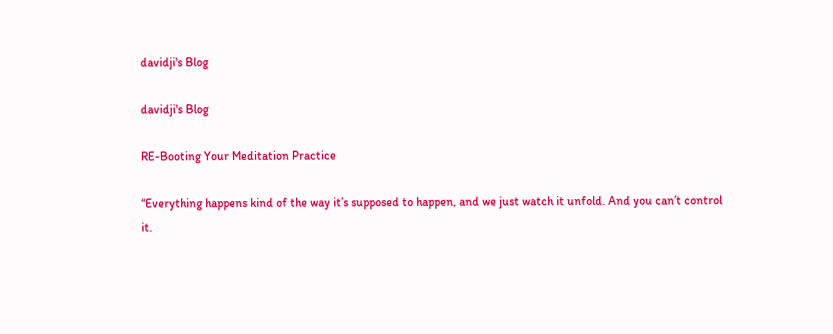davidji's Blog

davidji's Blog

RE-Booting Your Meditation Practice

“Everything happens kind of the way it’s supposed to happen, and we just watch it unfold. And you can’t control it.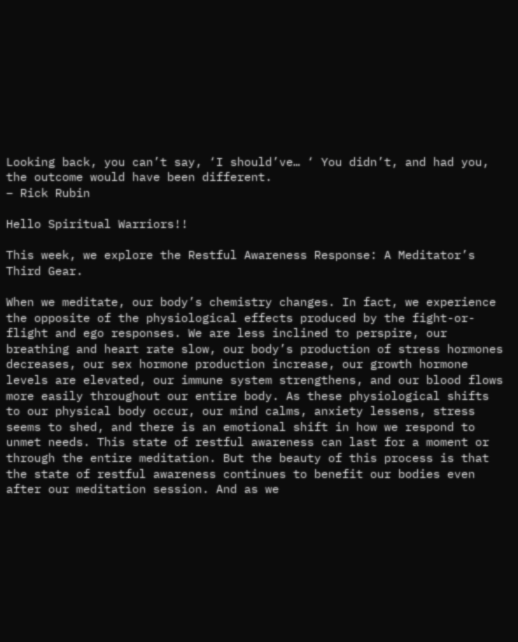Looking back, you can’t say, ‘I should’ve… ‘ You didn’t, and had you, the outcome would have been different.
– Rick Rubin

Hello Spiritual Warriors!!

This week, we explore the Restful Awareness Response: A Meditator’s Third Gear.

When we meditate, our body’s chemistry changes. In fact, we experience the opposite of the physiological effects produced by the fight-or-flight and ego responses. We are less inclined to perspire, our breathing and heart rate slow, our body’s production of stress hormones decreases, our sex hormone production increase, our growth hormone levels are elevated, our immune system strengthens, and our blood flows more easily throughout our entire body. As these physiological shifts to our physical body occur, our mind calms, anxiety lessens, stress seems to shed, and there is an emotional shift in how we respond to unmet needs. This state of restful awareness can last for a moment or through the entire meditation. But the beauty of this process is that the state of restful awareness continues to benefit our bodies even after our meditation session. And as we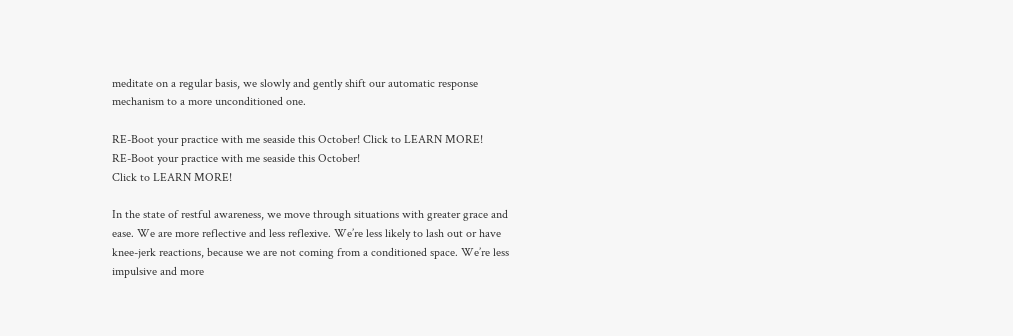meditate on a regular basis, we slowly and gently shift our automatic response mechanism to a more unconditioned one.

RE-Boot your practice with me seaside this October! Click to LEARN MORE!
RE-Boot your practice with me seaside this October!
Click to LEARN MORE!

In the state of restful awareness, we move through situations with greater grace and ease. We are more reflective and less reflexive. We’re less likely to lash out or have knee-jerk reactions, because we are not coming from a conditioned space. We’re less impulsive and more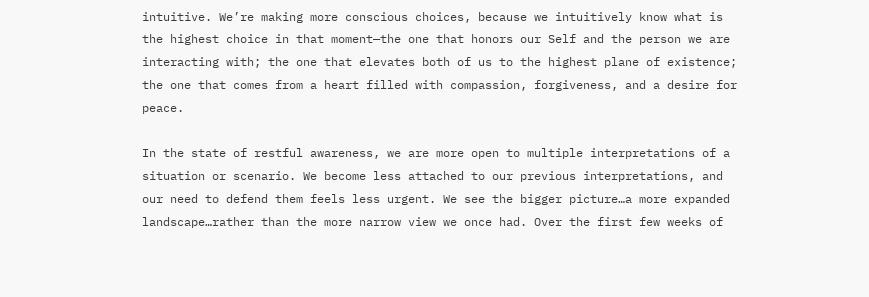intuitive. We’re making more conscious choices, because we intuitively know what is the highest choice in that moment—the one that honors our Self and the person we are interacting with; the one that elevates both of us to the highest plane of existence; the one that comes from a heart filled with compassion, forgiveness, and a desire for peace.

In the state of restful awareness, we are more open to multiple interpretations of a situation or scenario. We become less attached to our previous interpretations, and our need to defend them feels less urgent. We see the bigger picture…a more expanded landscape…rather than the more narrow view we once had. Over the first few weeks of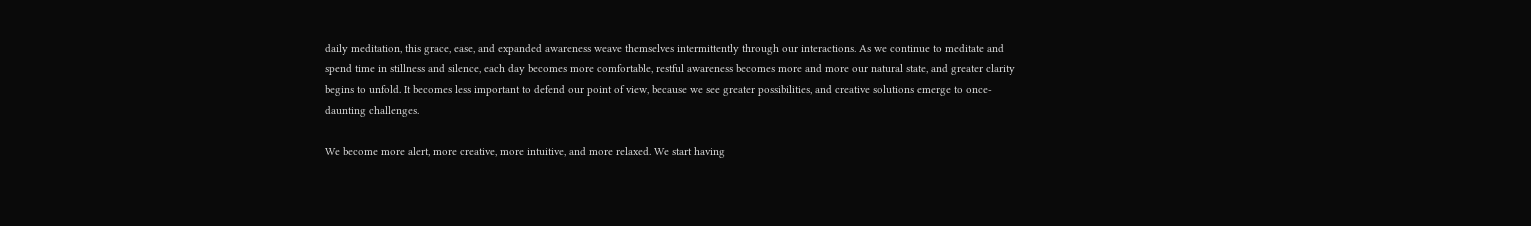daily meditation, this grace, ease, and expanded awareness weave themselves intermittently through our interactions. As we continue to meditate and spend time in stillness and silence, each day becomes more comfortable, restful awareness becomes more and more our natural state, and greater clarity begins to unfold. It becomes less important to defend our point of view, because we see greater possibilities, and creative solutions emerge to once-daunting challenges.

We become more alert, more creative, more intuitive, and more relaxed. We start having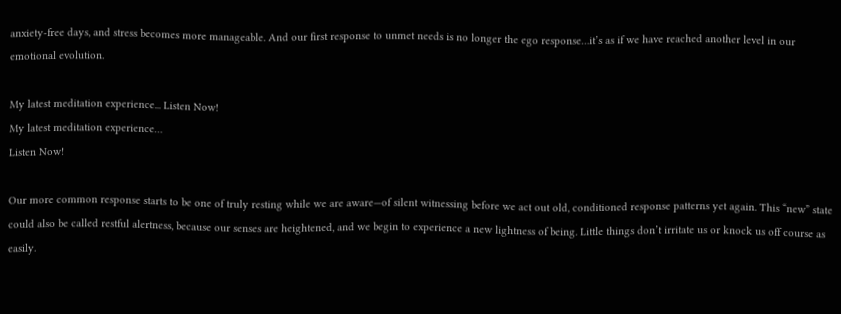anxiety-free days, and stress becomes more manageable. And our first response to unmet needs is no longer the ego response…it’s as if we have reached another level in our emotional evolution.

My latest meditation experience... Listen Now!
My latest meditation experience…
Listen Now!

Our more common response starts to be one of truly resting while we are aware—of silent witnessing before we act out old, conditioned response patterns yet again. This “new” state could also be called restful alertness, because our senses are heightened, and we begin to experience a new lightness of being. Little things don’t irritate us or knock us off course as easily.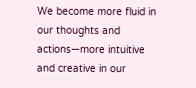We become more fluid in our thoughts and actions—more intuitive and creative in our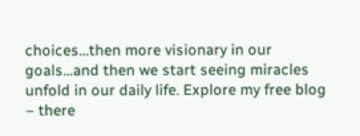choices…then more visionary in our goals…and then we start seeing miracles unfold in our daily life. Explore my free blog – there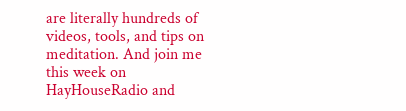are literally hundreds of videos, tools, and tips on meditation. And join me this week on HayHouseRadio and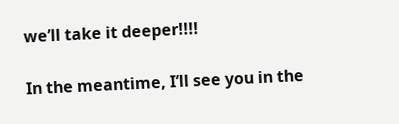we’ll take it deeper!!!!

In the meantime, I’ll see you in the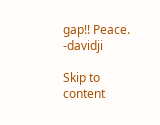gap!! Peace. -davidji

Skip to content